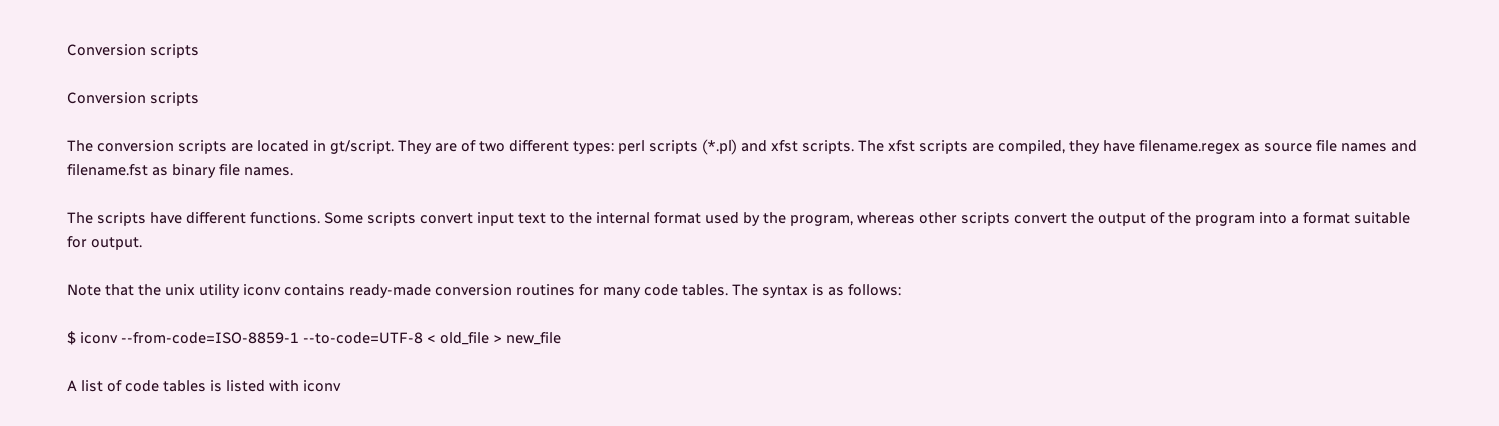Conversion scripts

Conversion scripts

The conversion scripts are located in gt/script. They are of two different types: perl scripts (*.pl) and xfst scripts. The xfst scripts are compiled, they have filename.regex as source file names and filename.fst as binary file names.

The scripts have different functions. Some scripts convert input text to the internal format used by the program, whereas other scripts convert the output of the program into a format suitable for output.

Note that the unix utility iconv contains ready-made conversion routines for many code tables. The syntax is as follows:

$ iconv --from-code=ISO-8859-1 --to-code=UTF-8 < old_file > new_file

A list of code tables is listed with iconv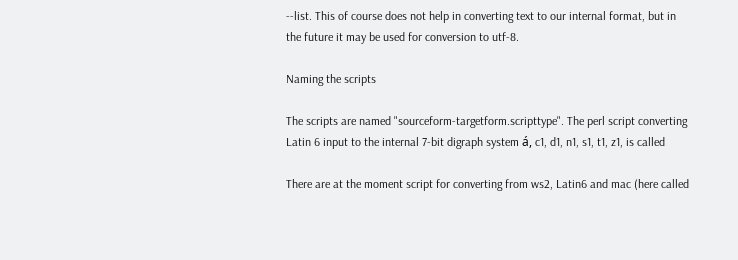--list. This of course does not help in converting text to our internal format, but in the future it may be used for conversion to utf-8.

Naming the scripts

The scripts are named "sourceform-targetform.scripttype". The perl script converting Latin 6 input to the internal 7-bit digraph system á, c1, d1, n1, s1, t1, z1, is called

There are at the moment script for converting from ws2, Latin6 and mac (here called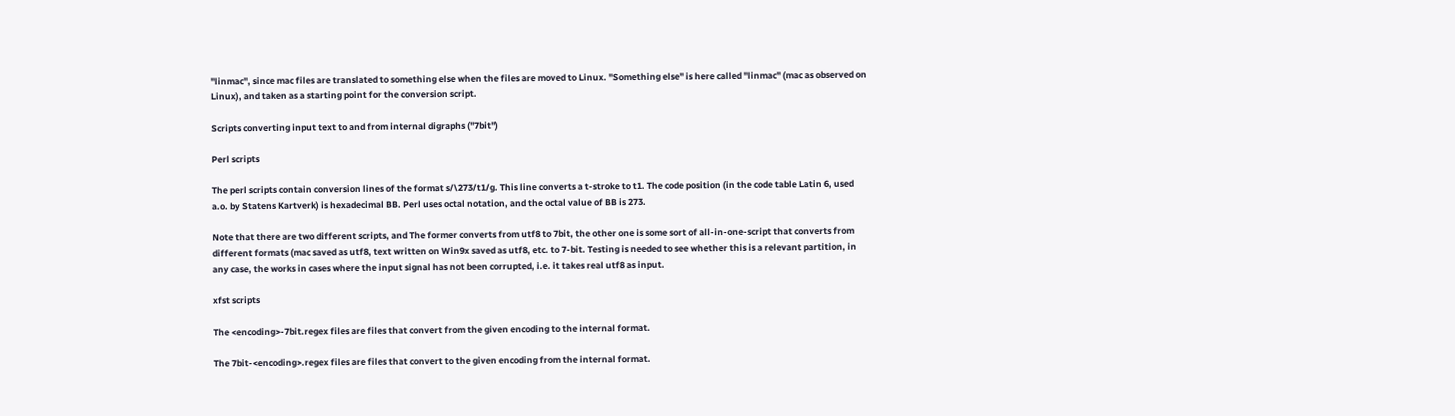"linmac", since mac files are translated to something else when the files are moved to Linux. "Something else" is here called "linmac" (mac as observed on Linux), and taken as a starting point for the conversion script.

Scripts converting input text to and from internal digraphs ("7bit")

Perl scripts

The perl scripts contain conversion lines of the format s/\273/t1/g. This line converts a t-stroke to t1. The code position (in the code table Latin 6, used a.o. by Statens Kartverk) is hexadecimal BB. Perl uses octal notation, and the octal value of BB is 273.

Note that there are two different scripts, and The former converts from utf8 to 7bit, the other one is some sort of all-in-one-script that converts from different formats (mac saved as utf8, text written on Win9x saved as utf8, etc. to 7-bit. Testing is needed to see whether this is a relevant partition, in any case, the works in cases where the input signal has not been corrupted, i.e. it takes real utf8 as input.

xfst scripts

The <encoding>-7bit.regex files are files that convert from the given encoding to the internal format.

The 7bit-<encoding>.regex files are files that convert to the given encoding from the internal format.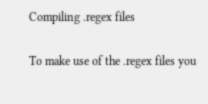Compiling .regex files

To make use of the .regex files you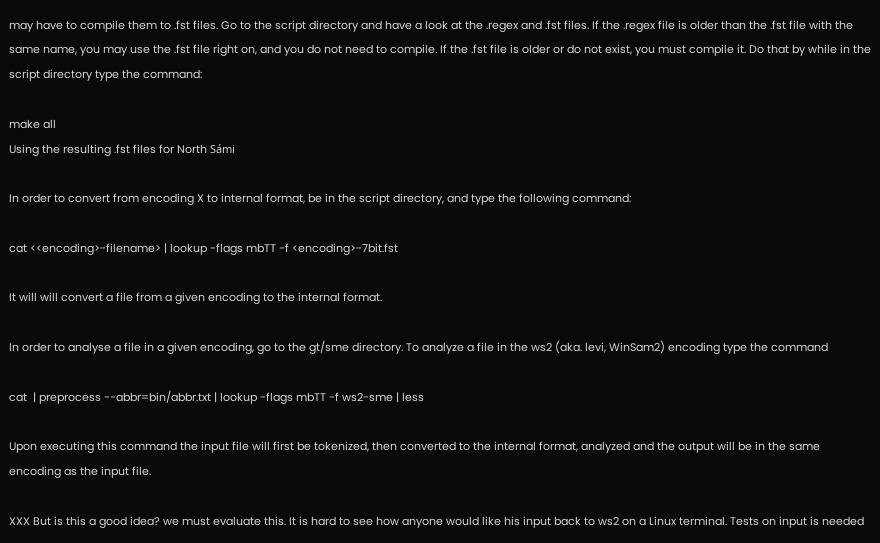may have to compile them to .fst files. Go to the script directory and have a look at the .regex and .fst files. If the .regex file is older than the .fst file with the same name, you may use the .fst file right on, and you do not need to compile. If the .fst file is older or do not exist, you must compile it. Do that by while in the script directory type the command:

make all
Using the resulting .fst files for North Sámi

In order to convert from encoding X to internal format, be in the script directory, and type the following command:

cat <<encoding>-filename> | lookup -flags mbTT -f <encoding>-7bit.fst

It will will convert a file from a given encoding to the internal format.

In order to analyse a file in a given encoding, go to the gt/sme directory. To analyze a file in the ws2 (aka. levi, WinSam2) encoding type the command

cat  | preprocess --abbr=bin/abbr.txt | lookup -flags mbTT -f ws2-sme | less

Upon executing this command the input file will first be tokenized, then converted to the internal format, analyzed and the output will be in the same encoding as the input file.

XXX But is this a good idea? we must evaluate this. It is hard to see how anyone would like his input back to ws2 on a Linux terminal. Tests on input is needed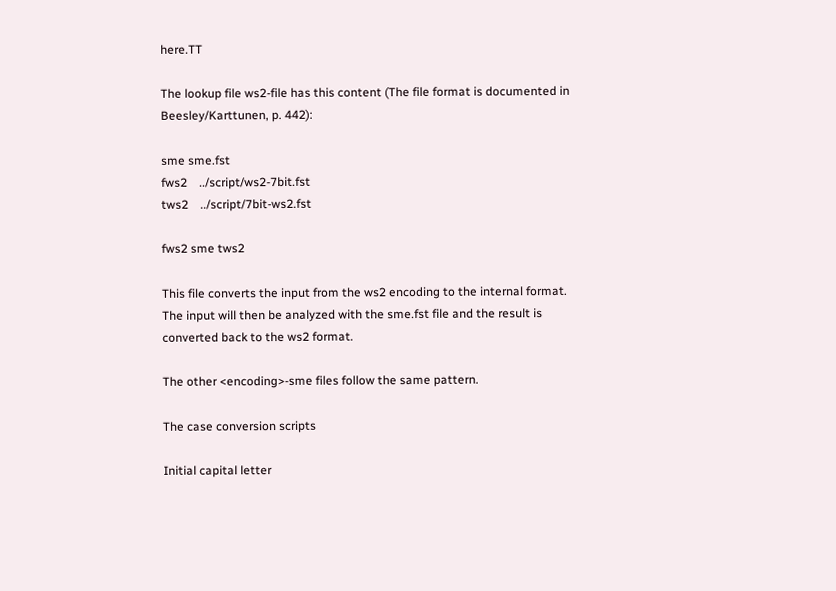here.TT

The lookup file ws2-file has this content (The file format is documented in Beesley/Karttunen, p. 442):

sme sme.fst
fws2    ../script/ws2-7bit.fst
tws2    ../script/7bit-ws2.fst

fws2 sme tws2

This file converts the input from the ws2 encoding to the internal format. The input will then be analyzed with the sme.fst file and the result is converted back to the ws2 format.

The other <encoding>-sme files follow the same pattern.

The case conversion scripts

Initial capital letter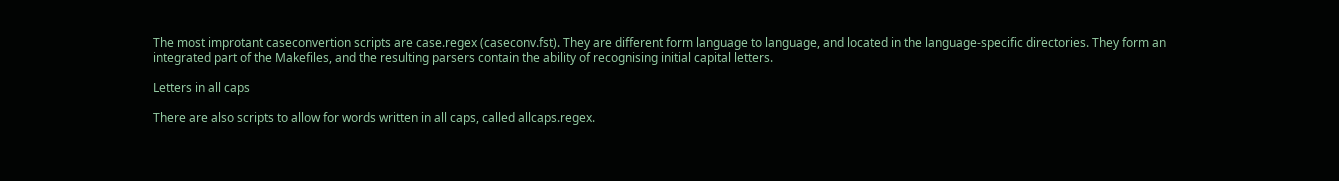The most improtant caseconvertion scripts are case.regex (caseconv.fst). They are different form language to language, and located in the language-specific directories. They form an integrated part of the Makefiles, and the resulting parsers contain the ability of recognising initial capital letters.

Letters in all caps

There are also scripts to allow for words written in all caps, called allcaps.regex.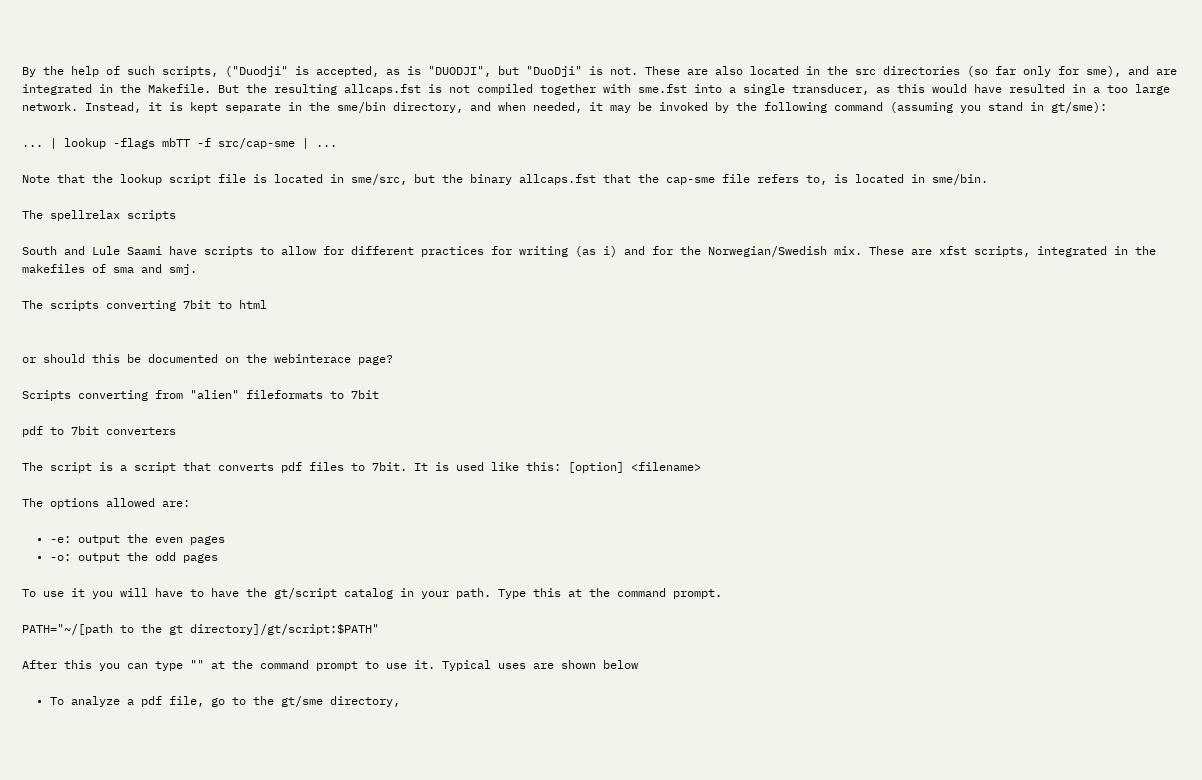By the help of such scripts, ("Duodji" is accepted, as is "DUODJI", but "DuoDji" is not. These are also located in the src directories (so far only for sme), and are integrated in the Makefile. But the resulting allcaps.fst is not compiled together with sme.fst into a single transducer, as this would have resulted in a too large network. Instead, it is kept separate in the sme/bin directory, and when needed, it may be invoked by the following command (assuming you stand in gt/sme):

... | lookup -flags mbTT -f src/cap-sme | ...

Note that the lookup script file is located in sme/src, but the binary allcaps.fst that the cap-sme file refers to, is located in sme/bin.

The spellrelax scripts

South and Lule Saami have scripts to allow for different practices for writing (as i) and for the Norwegian/Swedish mix. These are xfst scripts, integrated in the makefiles of sma and smj.

The scripts converting 7bit to html


or should this be documented on the webinterace page?

Scripts converting from "alien" fileformats to 7bit

pdf to 7bit converters

The script is a script that converts pdf files to 7bit. It is used like this: [option] <filename>

The options allowed are:

  • -e: output the even pages
  • -o: output the odd pages

To use it you will have to have the gt/script catalog in your path. Type this at the command prompt.

PATH="~/[path to the gt directory]/gt/script:$PATH"

After this you can type "" at the command prompt to use it. Typical uses are shown below

  • To analyze a pdf file, go to the gt/sme directory,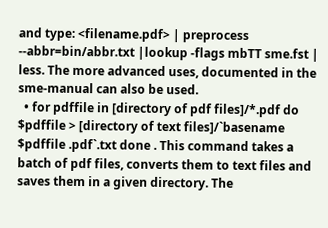and type: <filename.pdf> | preprocess --abbr=bin/abbr.txt |lookup -flags mbTT sme.fst | less. The more advanced uses, documented in the sme-manual can also be used.
  • for pdffile in [directory of pdf files]/*.pdf do $pdffile > [directory of text files]/`basename $pdffile .pdf`.txt done . This command takes a batch of pdf files, converts them to text files and saves them in a given directory. The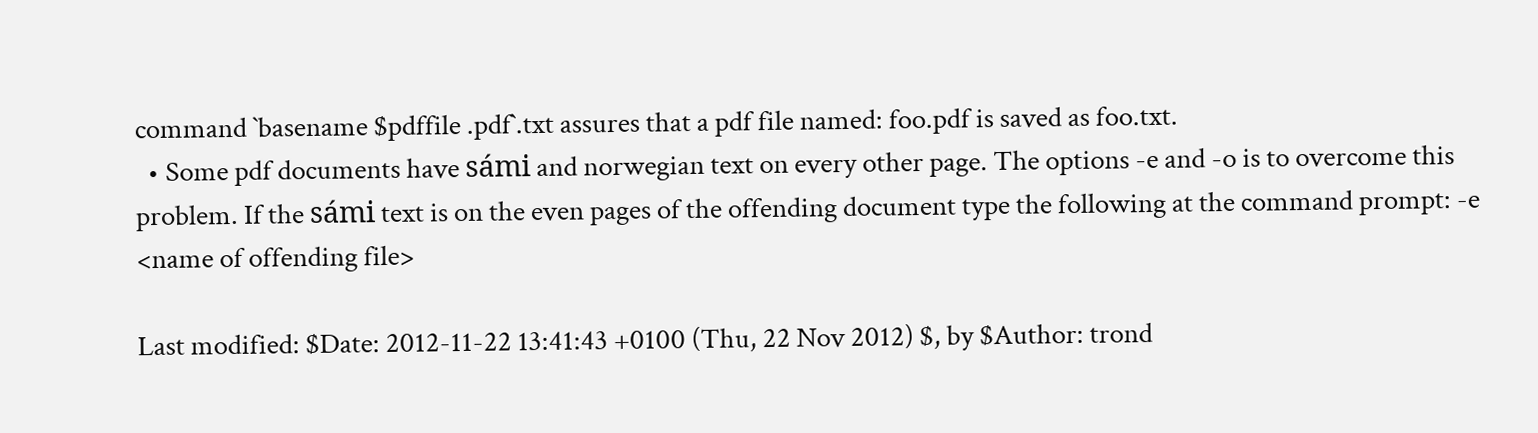command `basename $pdffile .pdf`.txt assures that a pdf file named: foo.pdf is saved as foo.txt.
  • Some pdf documents have sámi and norwegian text on every other page. The options -e and -o is to overcome this problem. If the sámi text is on the even pages of the offending document type the following at the command prompt: -e <name of offending file>

Last modified: $Date: 2012-11-22 13:41:43 +0100 (Thu, 22 Nov 2012) $, by $Author: trond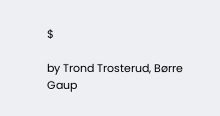$

by Trond Trosterud, Børre Gaup